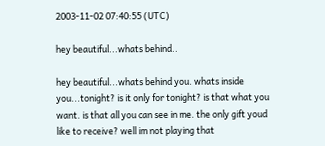2003-11-02 07:40:55 (UTC)

hey beautiful...whats behind..

hey beautiful...whats behind you. whats inside
you...tonight? is it only for tonight? is that what you
want. is that all you can see in me. the only gift youd
like to receive? well im not playing that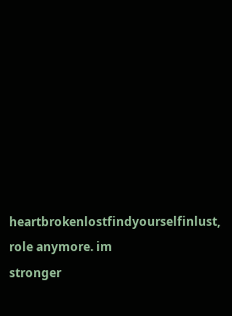heartbrokenlostfindyourselfinlust, role anymore. im
stronger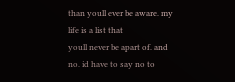than youll ever be aware. my life is a list that
youll never be apart of. and no. id have to say no to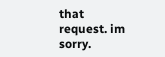that
request. im sorry.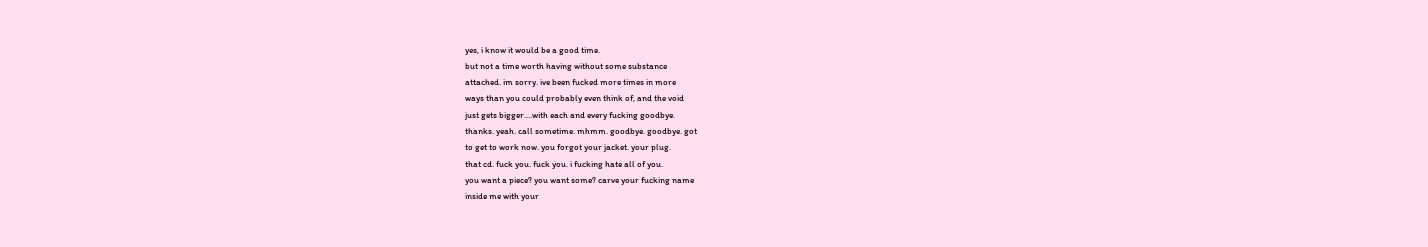yes, i know it would be a good time.
but not a time worth having without some substance
attached. im sorry. ive been fucked more times in more
ways than you could probably even think of, and the void
just gets bigger....with each and every fucking goodbye.
thanks. yeah. call sometime. mhmm. goodbye. goodbye. got
to get to work now. you forgot your jacket. your plug.
that cd. fuck you. fuck you. i fucking hate all of you.
you want a piece? you want some? carve your fucking name
inside me with your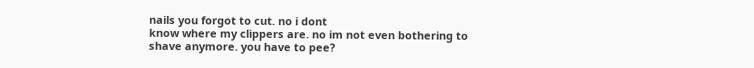nails you forgot to cut. no i dont
know where my clippers are. no im not even bothering to
shave anymore. you have to pee?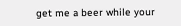get me a beer while your